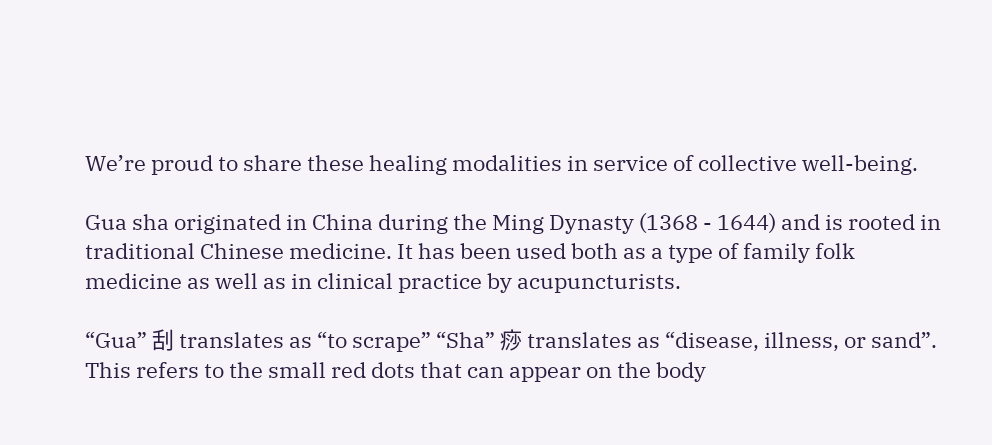We’re proud to share these healing modalities in service of collective well-being.

Gua sha originated in China during the Ming Dynasty (1368 - 1644) and is rooted in traditional Chinese medicine. It has been used both as a type of family folk medicine as well as in clinical practice by acupuncturists.

“Gua” 刮 translates as “to scrape” “Sha” 痧 translates as “disease, illness, or sand”. This refers to the small red dots that can appear on the body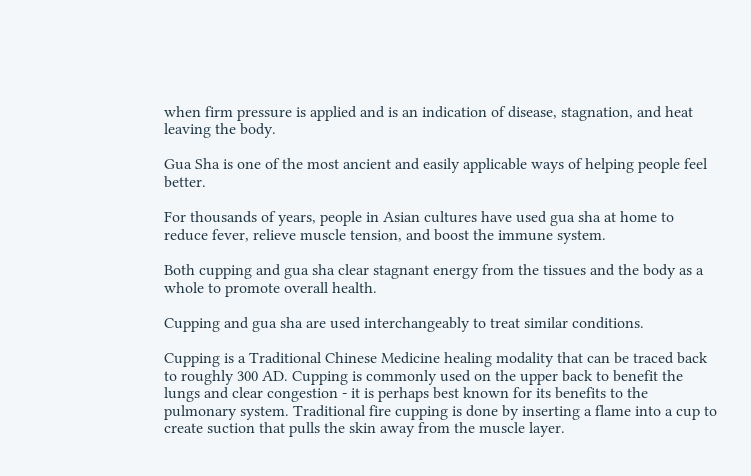when firm pressure is applied and is an indication of disease, stagnation, and heat leaving the body.

Gua Sha is one of the most ancient and easily applicable ways of helping people feel better.

For thousands of years, people in Asian cultures have used gua sha at home to reduce fever, relieve muscle tension, and boost the immune system.

Both cupping and gua sha clear stagnant energy from the tissues and the body as a whole to promote overall health.

Cupping and gua sha are used interchangeably to treat similar conditions.

Cupping is a Traditional Chinese Medicine healing modality that can be traced back to roughly 300 AD. Cupping is commonly used on the upper back to benefit the lungs and clear congestion - it is perhaps best known for its benefits to the pulmonary system. Traditional fire cupping is done by inserting a flame into a cup to create suction that pulls the skin away from the muscle layer.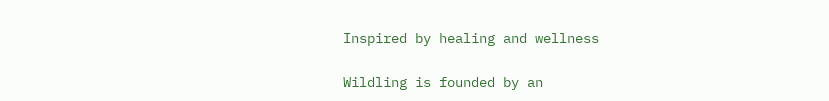Inspired by healing and wellness

Wildling is founded by an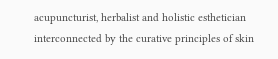acupuncturist, herbalist and holistic esthetician interconnected by the curative principles of skin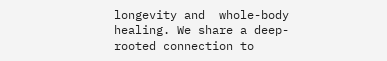longevity and  whole-body healing. We share a deep-rooted connection to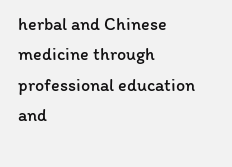herbal and Chinese medicine through professional education and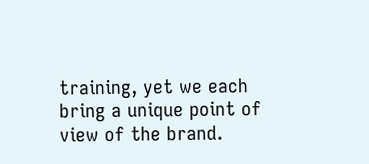training, yet we each bring a unique point of view of the brand.